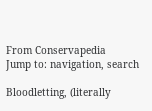From Conservapedia
Jump to: navigation, search

Bloodletting, (literally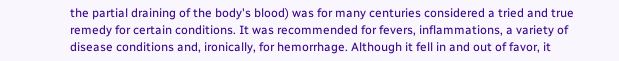the partial draining of the body's blood) was for many centuries considered a tried and true remedy for certain conditions. It was recommended for fevers, inflammations, a variety of disease conditions and, ironically, for hemorrhage. Although it fell in and out of favor, it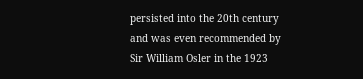persisted into the 20th century and was even recommended by Sir William Osler in the 1923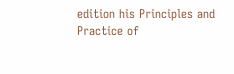edition his Principles and Practice of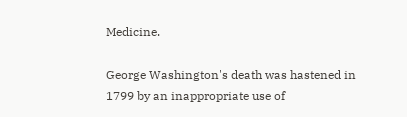Medicine.

George Washington's death was hastened in 1799 by an inappropriate use of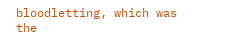bloodletting, which was the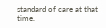standard of care at that time.